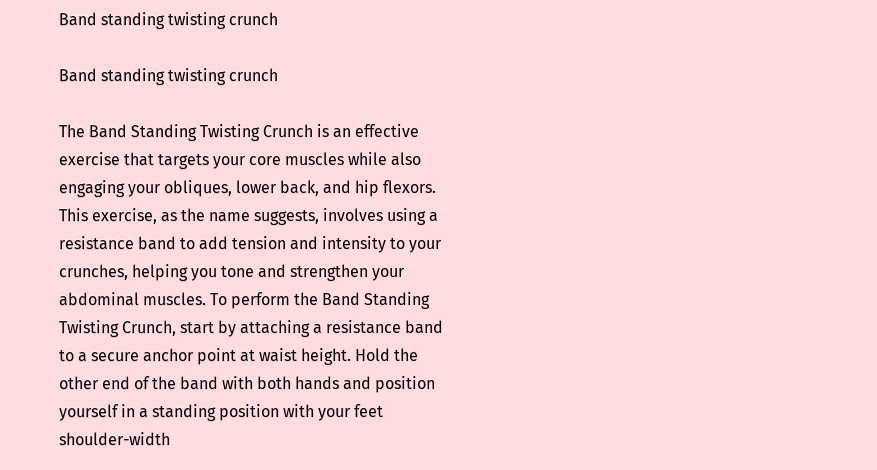Band standing twisting crunch

Band standing twisting crunch

The Band Standing Twisting Crunch is an effective exercise that targets your core muscles while also engaging your obliques, lower back, and hip flexors. This exercise, as the name suggests, involves using a resistance band to add tension and intensity to your crunches, helping you tone and strengthen your abdominal muscles. To perform the Band Standing Twisting Crunch, start by attaching a resistance band to a secure anchor point at waist height. Hold the other end of the band with both hands and position yourself in a standing position with your feet shoulder-width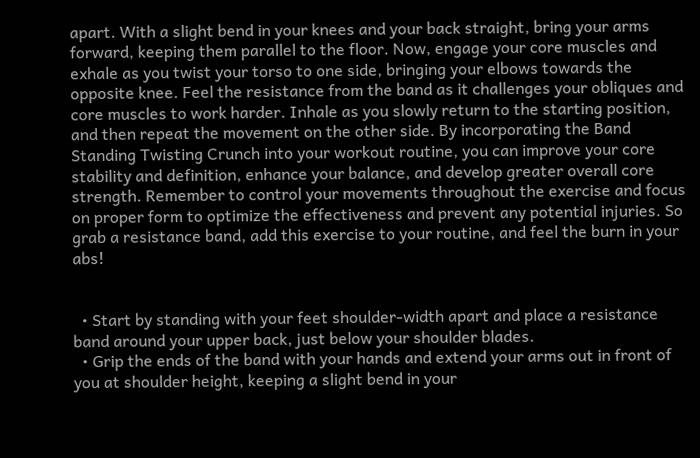apart. With a slight bend in your knees and your back straight, bring your arms forward, keeping them parallel to the floor. Now, engage your core muscles and exhale as you twist your torso to one side, bringing your elbows towards the opposite knee. Feel the resistance from the band as it challenges your obliques and core muscles to work harder. Inhale as you slowly return to the starting position, and then repeat the movement on the other side. By incorporating the Band Standing Twisting Crunch into your workout routine, you can improve your core stability and definition, enhance your balance, and develop greater overall core strength. Remember to control your movements throughout the exercise and focus on proper form to optimize the effectiveness and prevent any potential injuries. So grab a resistance band, add this exercise to your routine, and feel the burn in your abs!


  • Start by standing with your feet shoulder-width apart and place a resistance band around your upper back, just below your shoulder blades.
  • Grip the ends of the band with your hands and extend your arms out in front of you at shoulder height, keeping a slight bend in your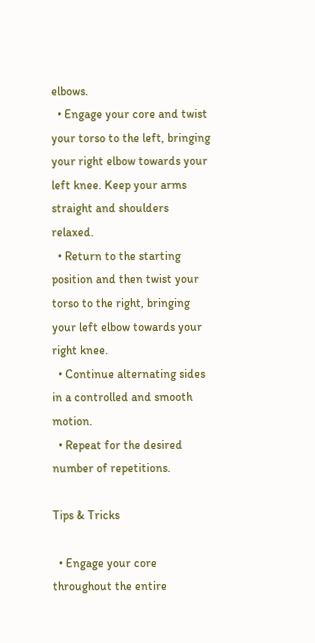elbows.
  • Engage your core and twist your torso to the left, bringing your right elbow towards your left knee. Keep your arms straight and shoulders relaxed.
  • Return to the starting position and then twist your torso to the right, bringing your left elbow towards your right knee.
  • Continue alternating sides in a controlled and smooth motion.
  • Repeat for the desired number of repetitions.

Tips & Tricks

  • Engage your core throughout the entire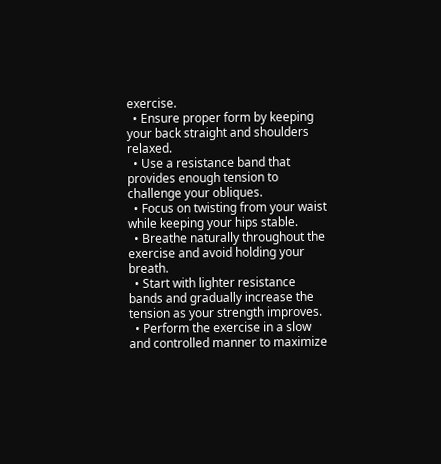exercise.
  • Ensure proper form by keeping your back straight and shoulders relaxed.
  • Use a resistance band that provides enough tension to challenge your obliques.
  • Focus on twisting from your waist while keeping your hips stable.
  • Breathe naturally throughout the exercise and avoid holding your breath.
  • Start with lighter resistance bands and gradually increase the tension as your strength improves.
  • Perform the exercise in a slow and controlled manner to maximize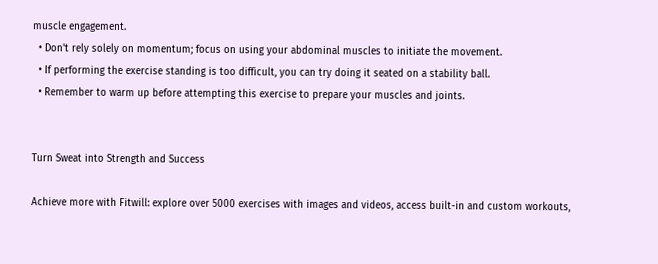muscle engagement.
  • Don't rely solely on momentum; focus on using your abdominal muscles to initiate the movement.
  • If performing the exercise standing is too difficult, you can try doing it seated on a stability ball.
  • Remember to warm up before attempting this exercise to prepare your muscles and joints.


Turn Sweat into Strength and Success

Achieve more with Fitwill: explore over 5000 exercises with images and videos, access built-in and custom workouts,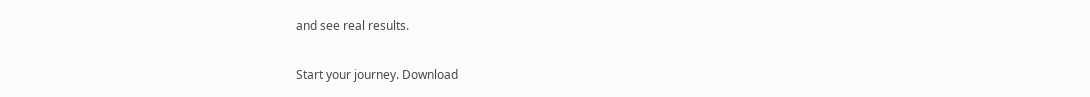and see real results.

Start your journey. Download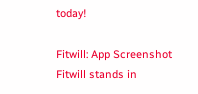today!

Fitwill: App Screenshot
Fitwill stands in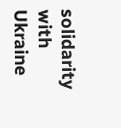solidarity with Ukraine